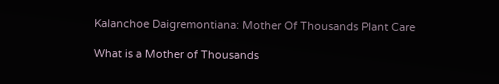Kalanchoe Daigremontiana: Mother Of Thousands Plant Care

What is a Mother of Thousands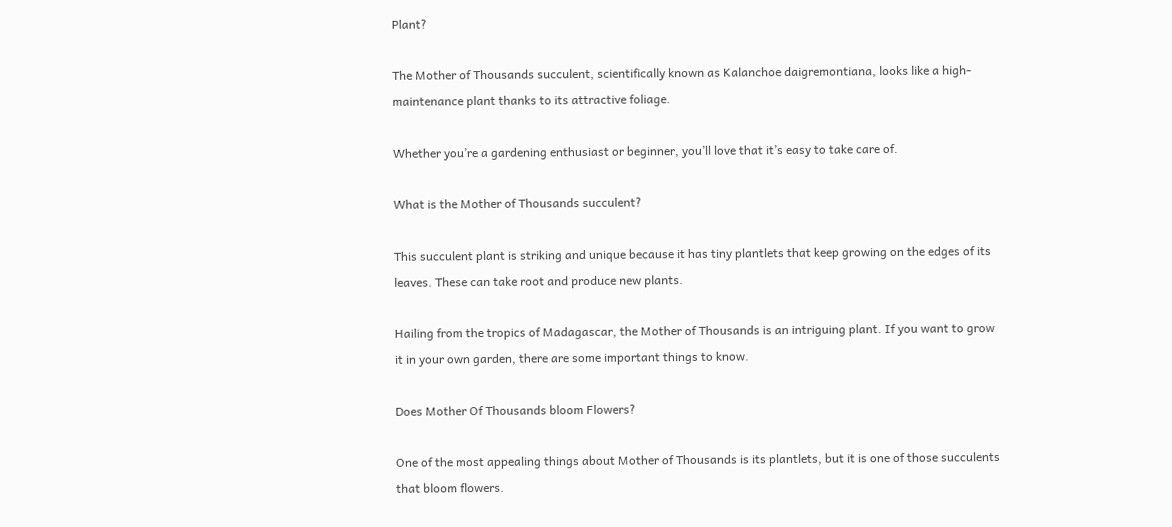Plant?

The Mother of Thousands succulent, scientifically known as Kalanchoe daigremontiana, looks like a high-maintenance plant thanks to its attractive foliage.

Whether you’re a gardening enthusiast or beginner, you’ll love that it’s easy to take care of.

What is the Mother of Thousands succulent?

This succulent plant is striking and unique because it has tiny plantlets that keep growing on the edges of its leaves. These can take root and produce new plants.

Hailing from the tropics of Madagascar, the Mother of Thousands is an intriguing plant. If you want to grow it in your own garden, there are some important things to know.

Does Mother Of Thousands bloom Flowers?

One of the most appealing things about Mother of Thousands is its plantlets, but it is one of those succulents that bloom flowers.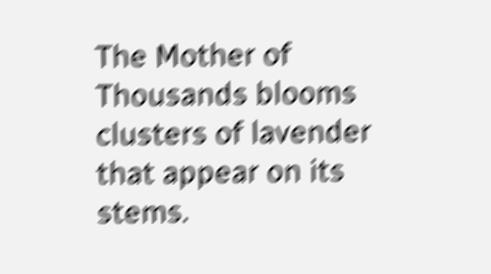The Mother of Thousands blooms clusters of lavender that appear on its stems.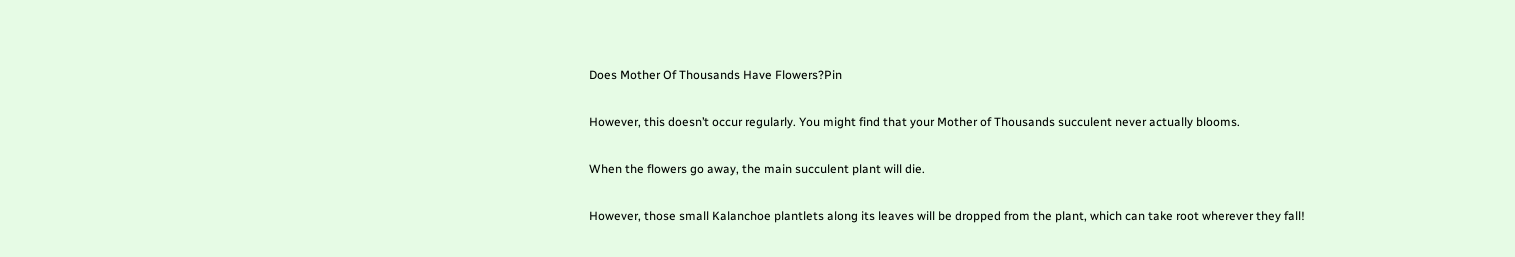Does Mother Of Thousands Have Flowers?Pin

However, this doesn’t occur regularly. You might find that your Mother of Thousands succulent never actually blooms.

When the flowers go away, the main succulent plant will die.

However, those small Kalanchoe plantlets along its leaves will be dropped from the plant, which can take root wherever they fall!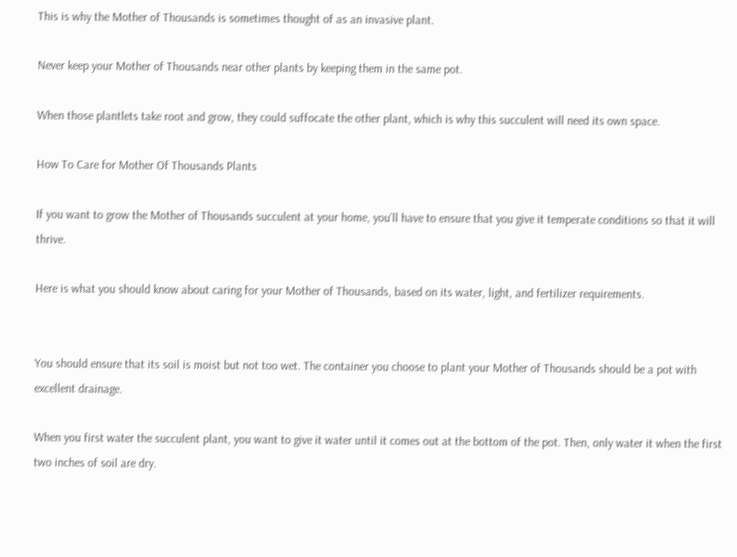This is why the Mother of Thousands is sometimes thought of as an invasive plant.

Never keep your Mother of Thousands near other plants by keeping them in the same pot.

When those plantlets take root and grow, they could suffocate the other plant, which is why this succulent will need its own space.

How To Care for Mother Of Thousands Plants

If you want to grow the Mother of Thousands succulent at your home, you’ll have to ensure that you give it temperate conditions so that it will thrive.

Here is what you should know about caring for your Mother of Thousands, based on its water, light, and fertilizer requirements.


You should ensure that its soil is moist but not too wet. The container you choose to plant your Mother of Thousands should be a pot with excellent drainage.

When you first water the succulent plant, you want to give it water until it comes out at the bottom of the pot. Then, only water it when the first two inches of soil are dry.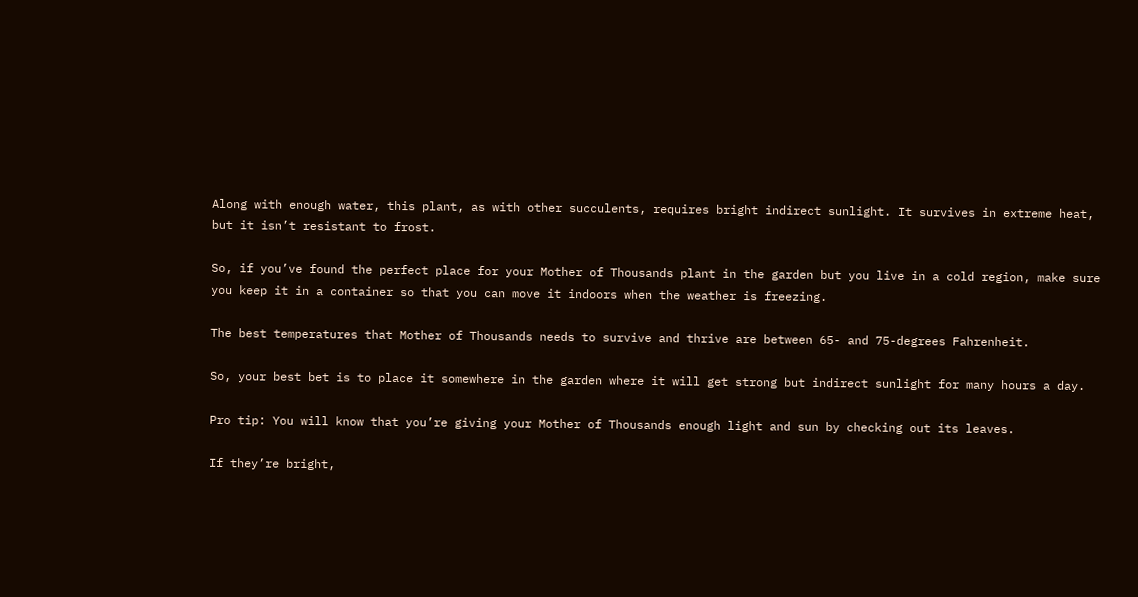Along with enough water, this plant, as with other succulents, requires bright indirect sunlight. It survives in extreme heat, but it isn’t resistant to frost.

So, if you’ve found the perfect place for your Mother of Thousands plant in the garden but you live in a cold region, make sure you keep it in a container so that you can move it indoors when the weather is freezing.

The best temperatures that Mother of Thousands needs to survive and thrive are between 65- and 75-degrees Fahrenheit.

So, your best bet is to place it somewhere in the garden where it will get strong but indirect sunlight for many hours a day.

Pro tip: You will know that you’re giving your Mother of Thousands enough light and sun by checking out its leaves.

If they’re bright,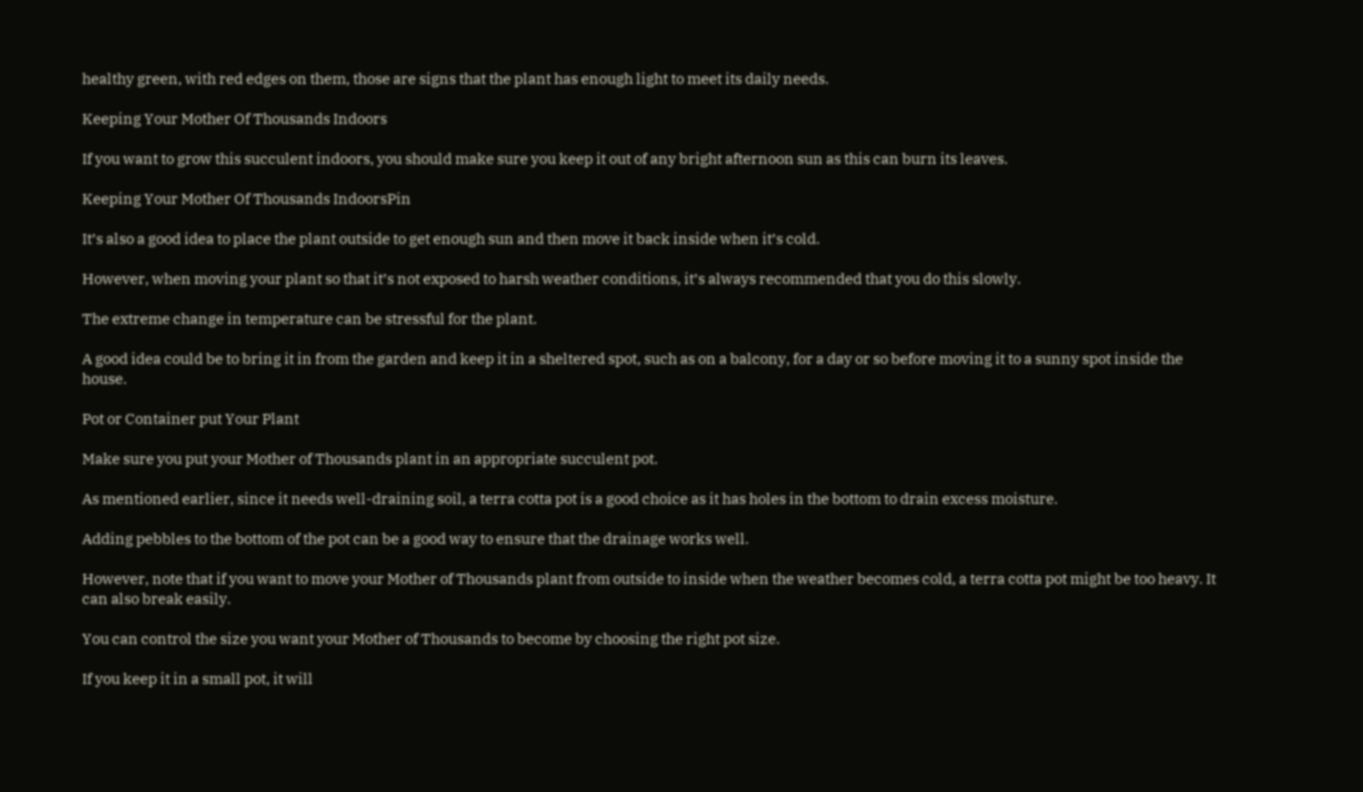healthy green, with red edges on them, those are signs that the plant has enough light to meet its daily needs.

Keeping Your Mother Of Thousands Indoors

If you want to grow this succulent indoors, you should make sure you keep it out of any bright afternoon sun as this can burn its leaves.

Keeping Your Mother Of Thousands IndoorsPin

It’s also a good idea to place the plant outside to get enough sun and then move it back inside when it’s cold.

However, when moving your plant so that it’s not exposed to harsh weather conditions, it’s always recommended that you do this slowly.

The extreme change in temperature can be stressful for the plant.

A good idea could be to bring it in from the garden and keep it in a sheltered spot, such as on a balcony, for a day or so before moving it to a sunny spot inside the house.

Pot or Container put Your Plant

Make sure you put your Mother of Thousands plant in an appropriate succulent pot.

As mentioned earlier, since it needs well-draining soil, a terra cotta pot is a good choice as it has holes in the bottom to drain excess moisture.

Adding pebbles to the bottom of the pot can be a good way to ensure that the drainage works well.

However, note that if you want to move your Mother of Thousands plant from outside to inside when the weather becomes cold, a terra cotta pot might be too heavy. It can also break easily.

You can control the size you want your Mother of Thousands to become by choosing the right pot size.

If you keep it in a small pot, it will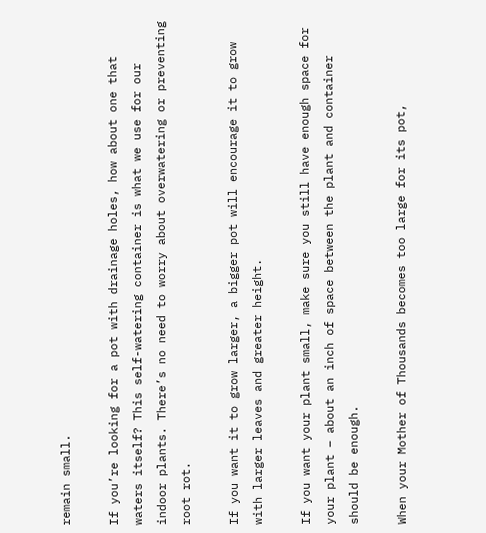remain small.

If you’re looking for a pot with drainage holes, how about one that waters itself? This self-watering container is what we use for our indoor plants. There’s no need to worry about overwatering or preventing root rot.

If you want it to grow larger, a bigger pot will encourage it to grow with larger leaves and greater height.

If you want your plant small, make sure you still have enough space for your plant – about an inch of space between the plant and container should be enough.

When your Mother of Thousands becomes too large for its pot,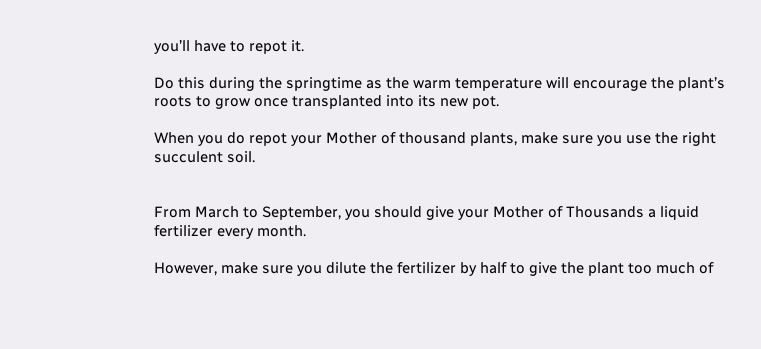you’ll have to repot it.

Do this during the springtime as the warm temperature will encourage the plant’s roots to grow once transplanted into its new pot.

When you do repot your Mother of thousand plants, make sure you use the right succulent soil.


From March to September, you should give your Mother of Thousands a liquid fertilizer every month.

However, make sure you dilute the fertilizer by half to give the plant too much of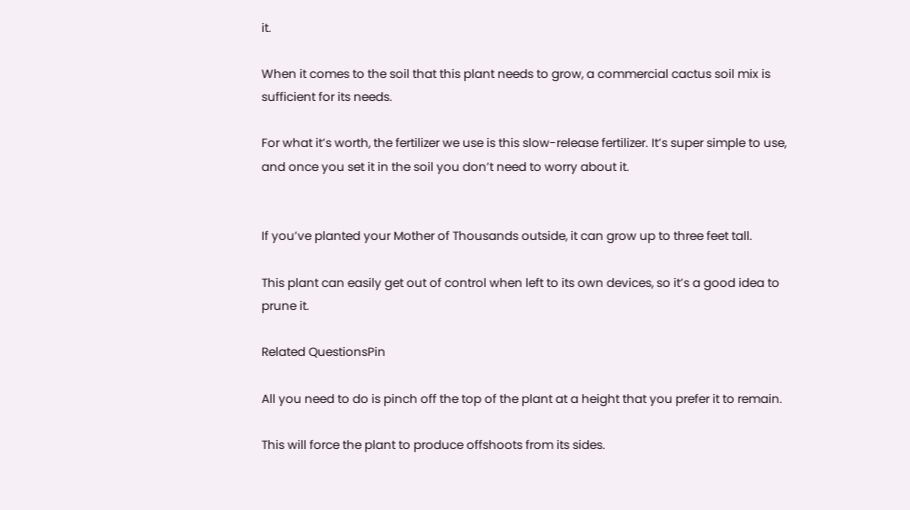it.

When it comes to the soil that this plant needs to grow, a commercial cactus soil mix is sufficient for its needs.

For what it’s worth, the fertilizer we use is this slow-release fertilizer. It’s super simple to use, and once you set it in the soil you don’t need to worry about it.


If you’ve planted your Mother of Thousands outside, it can grow up to three feet tall.

This plant can easily get out of control when left to its own devices, so it’s a good idea to prune it.

Related QuestionsPin

All you need to do is pinch off the top of the plant at a height that you prefer it to remain.

This will force the plant to produce offshoots from its sides.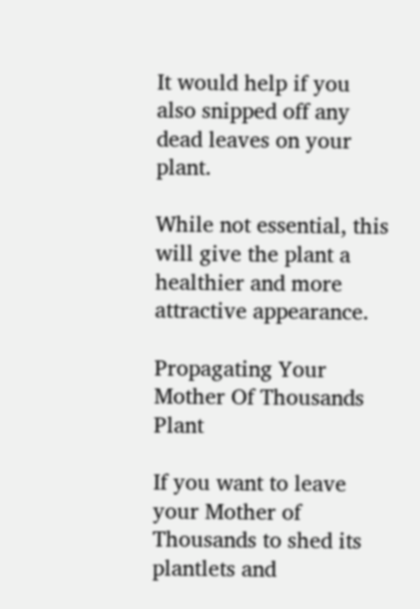It would help if you also snipped off any dead leaves on your plant.

While not essential, this will give the plant a healthier and more attractive appearance.

Propagating Your Mother Of Thousands Plant

If you want to leave your Mother of Thousands to shed its plantlets and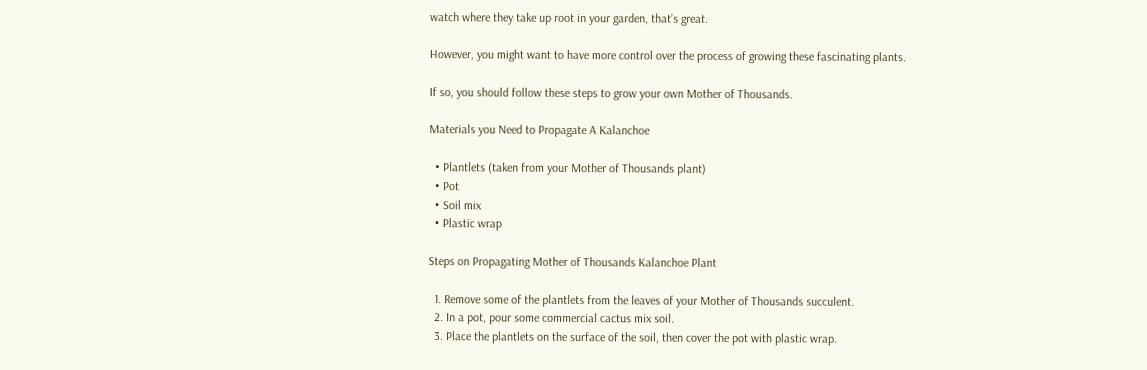watch where they take up root in your garden, that’s great.

However, you might want to have more control over the process of growing these fascinating plants.

If so, you should follow these steps to grow your own Mother of Thousands.

Materials you Need to Propagate A Kalanchoe

  • Plantlets (taken from your Mother of Thousands plant)
  • Pot
  • Soil mix
  • Plastic wrap

Steps on Propagating Mother of Thousands Kalanchoe Plant

  1. Remove some of the plantlets from the leaves of your Mother of Thousands succulent.
  2. In a pot, pour some commercial cactus mix soil.
  3. Place the plantlets on the surface of the soil, then cover the pot with plastic wrap.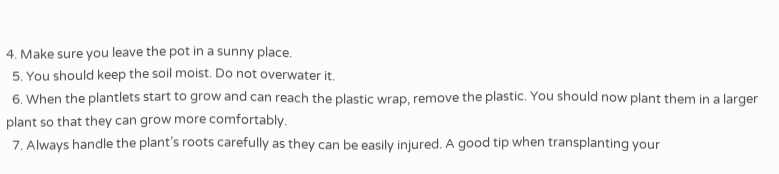4. Make sure you leave the pot in a sunny place.
  5. You should keep the soil moist. Do not overwater it.
  6. When the plantlets start to grow and can reach the plastic wrap, remove the plastic. You should now plant them in a larger plant so that they can grow more comfortably.
  7. Always handle the plant’s roots carefully as they can be easily injured. A good tip when transplanting your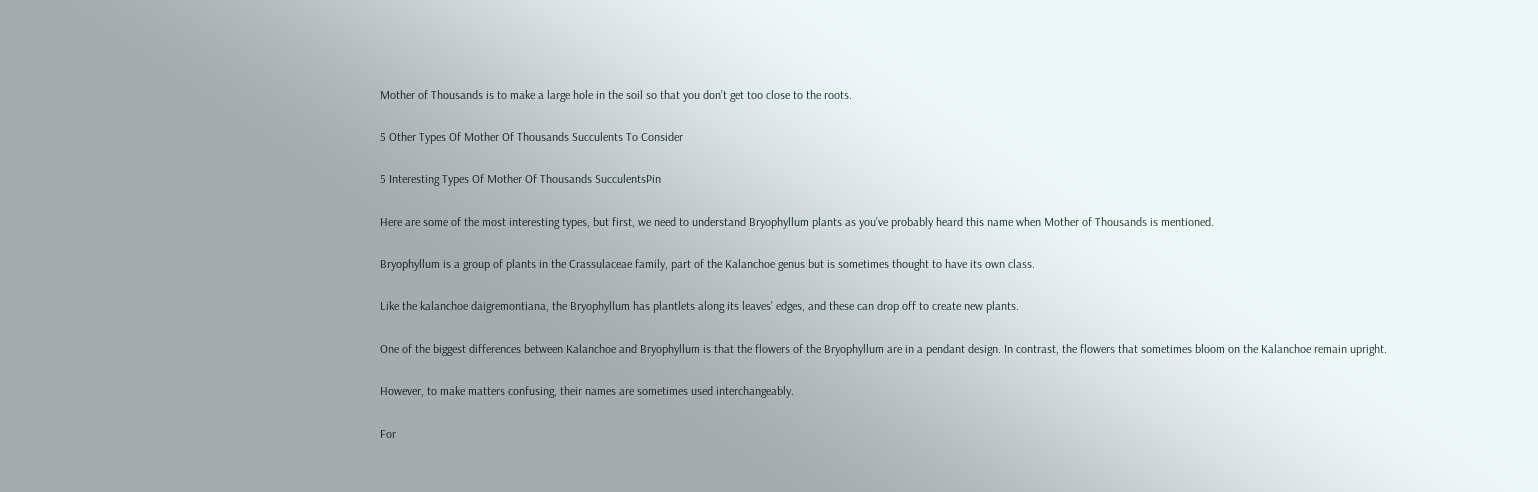Mother of Thousands is to make a large hole in the soil so that you don’t get too close to the roots.

5 Other Types Of Mother Of Thousands Succulents To Consider

5 Interesting Types Of Mother Of Thousands SucculentsPin

Here are some of the most interesting types, but first, we need to understand Bryophyllum plants as you’ve probably heard this name when Mother of Thousands is mentioned.

Bryophyllum is a group of plants in the Crassulaceae family, part of the Kalanchoe genus but is sometimes thought to have its own class.

Like the kalanchoe daigremontiana, the Bryophyllum has plantlets along its leaves’ edges, and these can drop off to create new plants.

One of the biggest differences between Kalanchoe and Bryophyllum is that the flowers of the Bryophyllum are in a pendant design. In contrast, the flowers that sometimes bloom on the Kalanchoe remain upright.

However, to make matters confusing, their names are sometimes used interchangeably.

For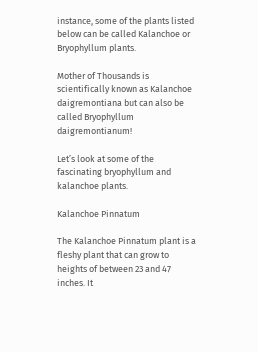instance, some of the plants listed below can be called Kalanchoe or Bryophyllum plants.

Mother of Thousands is scientifically known as Kalanchoe daigremontiana but can also be called Bryophyllum daigremontianum!

Let’s look at some of the fascinating bryophyllum and kalanchoe plants.

Kalanchoe Pinnatum

The Kalanchoe Pinnatum plant is a fleshy plant that can grow to heights of between 23 and 47 inches. It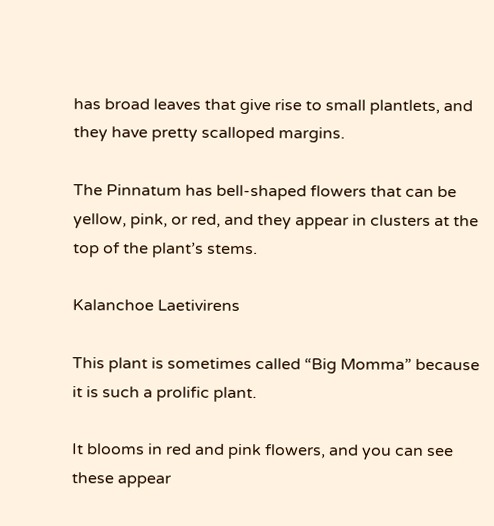has broad leaves that give rise to small plantlets, and they have pretty scalloped margins.

The Pinnatum has bell-shaped flowers that can be yellow, pink, or red, and they appear in clusters at the top of the plant’s stems.

Kalanchoe Laetivirens

This plant is sometimes called “Big Momma” because it is such a prolific plant.

It blooms in red and pink flowers, and you can see these appear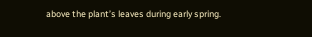above the plant’s leaves during early spring.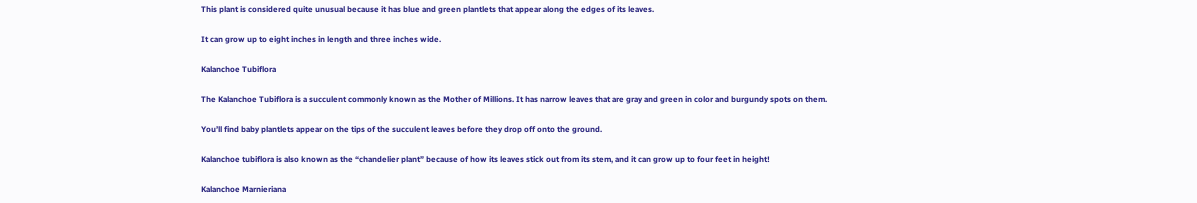This plant is considered quite unusual because it has blue and green plantlets that appear along the edges of its leaves.

It can grow up to eight inches in length and three inches wide.

Kalanchoe Tubiflora

The Kalanchoe Tubiflora is a succulent commonly known as the Mother of Millions. It has narrow leaves that are gray and green in color and burgundy spots on them.

You’ll find baby plantlets appear on the tips of the succulent leaves before they drop off onto the ground.

Kalanchoe tubiflora is also known as the “chandelier plant” because of how its leaves stick out from its stem, and it can grow up to four feet in height!

Kalanchoe Marnieriana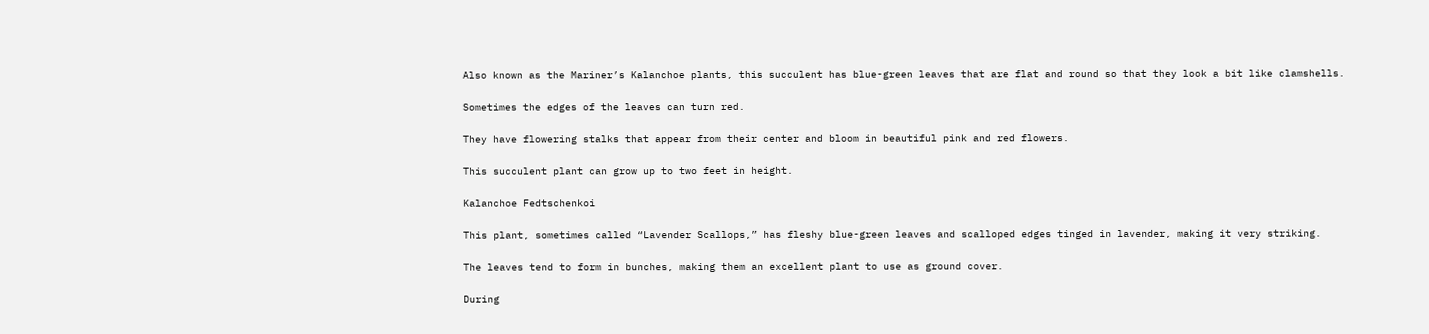Also known as the Mariner’s Kalanchoe plants, this succulent has blue-green leaves that are flat and round so that they look a bit like clamshells.

Sometimes the edges of the leaves can turn red.

They have flowering stalks that appear from their center and bloom in beautiful pink and red flowers.

This succulent plant can grow up to two feet in height.

Kalanchoe Fedtschenkoi

This plant, sometimes called “Lavender Scallops,” has fleshy blue-green leaves and scalloped edges tinged in lavender, making it very striking.

The leaves tend to form in bunches, making them an excellent plant to use as ground cover.

During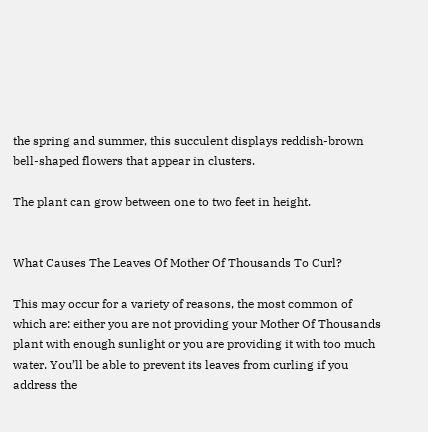the spring and summer, this succulent displays reddish-brown bell-shaped flowers that appear in clusters.

The plant can grow between one to two feet in height.


What Causes The Leaves Of Mother Of Thousands To Curl?

This may occur for a variety of reasons, the most common of which are: either you are not providing your Mother Of Thousands plant with enough sunlight or you are providing it with too much water. You’ll be able to prevent its leaves from curling if you address the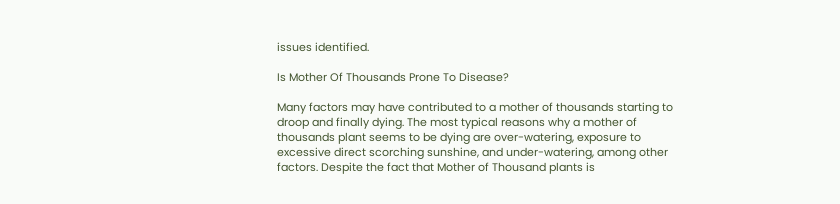issues identified.

Is Mother Of Thousands Prone To Disease?

Many factors may have contributed to a mother of thousands starting to droop and finally dying. The most typical reasons why a mother of thousands plant seems to be dying are over-watering, exposure to excessive direct scorching sunshine, and under-watering, among other factors. Despite the fact that Mother of Thousand plants is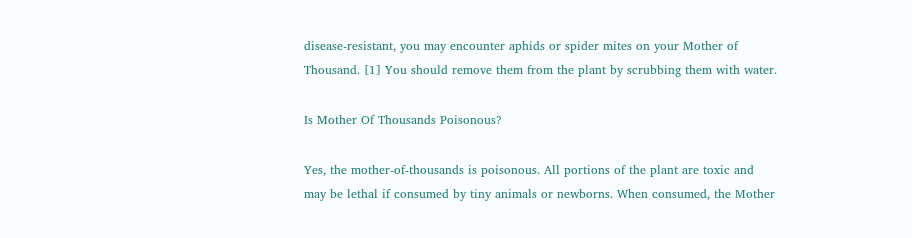disease-resistant, you may encounter aphids or spider mites on your Mother of Thousand. [1] You should remove them from the plant by scrubbing them with water.

Is Mother Of Thousands Poisonous?

Yes, the mother-of-thousands is poisonous. All portions of the plant are toxic and may be lethal if consumed by tiny animals or newborns. When consumed, the Mother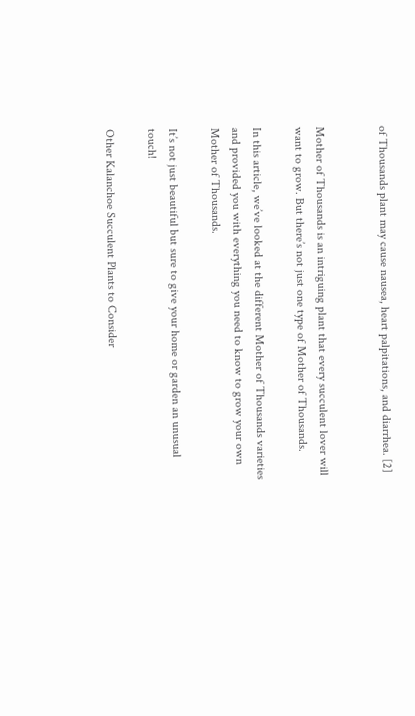of Thousands plant may cause nausea, heart palpitations, and diarrhea. [2]


Mother of Thousands is an intriguing plant that every succulent lover will want to grow. But there’s not just one type of Mother of Thousands.

In this article, we’ve looked at the different Mother of Thousands varieties and provided you with everything you need to know to grow your own Mother of Thousands.

It’s not just beautiful but sure to give your home or garden an unusual touch!

Other Kalanchoe Succulent Plants to Consider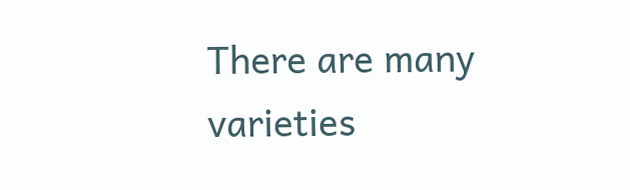There are many varieties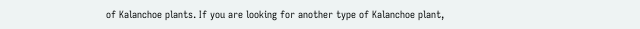of Kalanchoe plants. If you are looking for another type of Kalanchoe plant,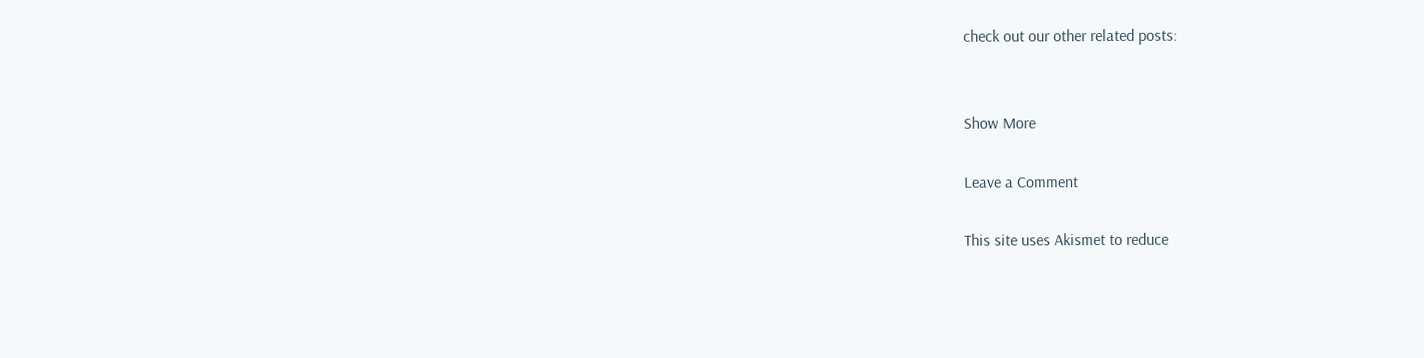check out our other related posts:


Show More

Leave a Comment

This site uses Akismet to reduce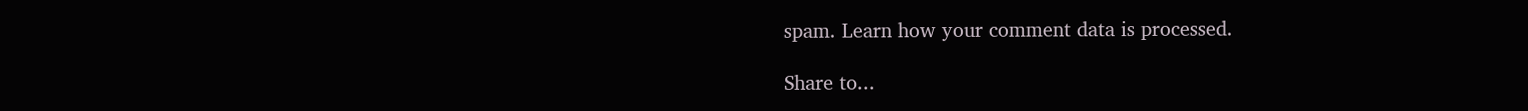spam. Learn how your comment data is processed.

Share to...